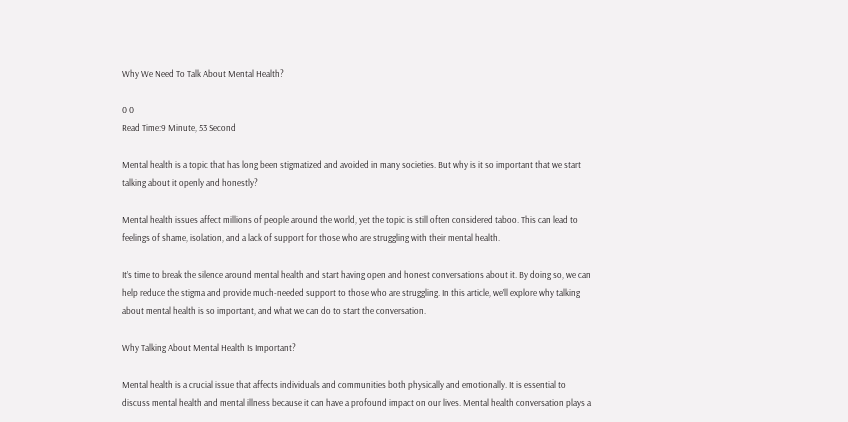Why We Need To Talk About Mental Health?

0 0
Read Time:9 Minute, 53 Second

Mental health is a topic that has long been stigmatized and avoided in many societies. But why is it so important that we start talking about it openly and honestly?

Mental health issues affect millions of people around the world, yet the topic is still often considered taboo. This can lead to feelings of shame, isolation, and a lack of support for those who are struggling with their mental health.

It’s time to break the silence around mental health and start having open and honest conversations about it. By doing so, we can help reduce the stigma and provide much-needed support to those who are struggling. In this article, we’ll explore why talking about mental health is so important, and what we can do to start the conversation.

Why Talking About Mental Health Is Important?

Mental health is a crucial issue that affects individuals and communities both physically and emotionally. It is essential to discuss mental health and mental illness because it can have a profound impact on our lives. Mental health conversation plays a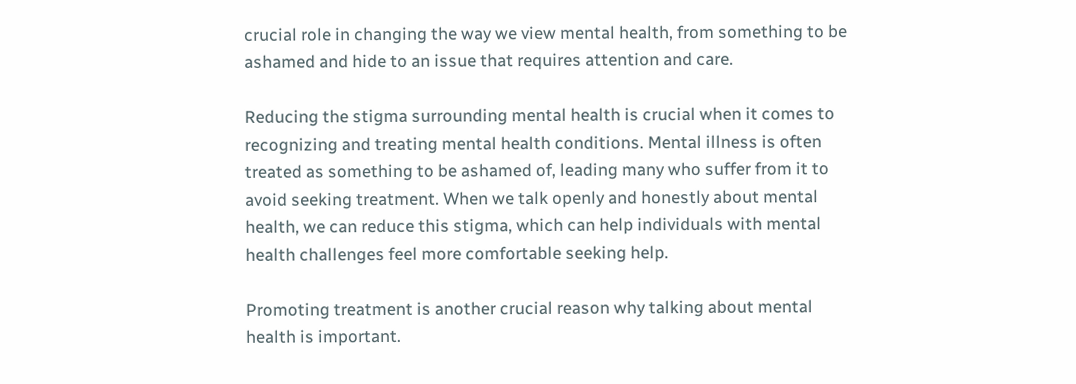crucial role in changing the way we view mental health, from something to be ashamed and hide to an issue that requires attention and care.

Reducing the stigma surrounding mental health is crucial when it comes to recognizing and treating mental health conditions. Mental illness is often treated as something to be ashamed of, leading many who suffer from it to avoid seeking treatment. When we talk openly and honestly about mental health, we can reduce this stigma, which can help individuals with mental health challenges feel more comfortable seeking help.

Promoting treatment is another crucial reason why talking about mental health is important.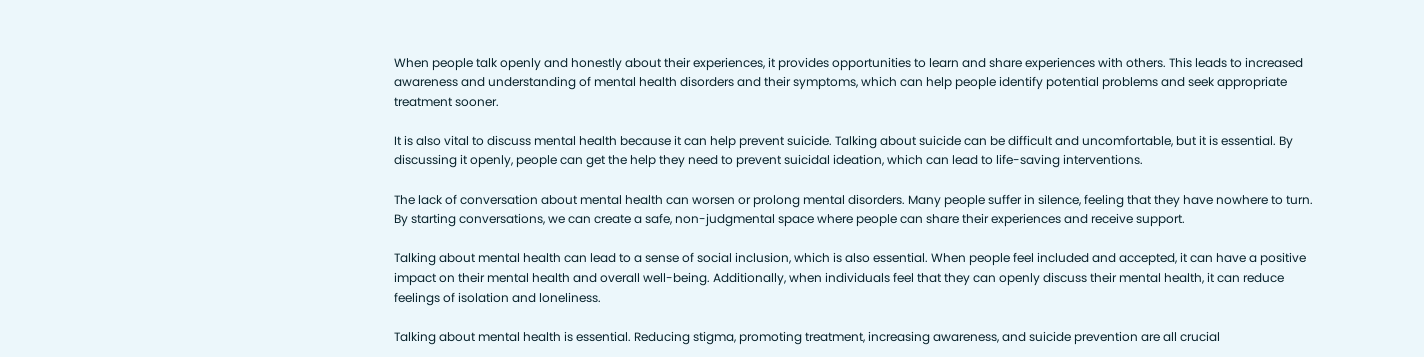When people talk openly and honestly about their experiences, it provides opportunities to learn and share experiences with others. This leads to increased awareness and understanding of mental health disorders and their symptoms, which can help people identify potential problems and seek appropriate treatment sooner.

It is also vital to discuss mental health because it can help prevent suicide. Talking about suicide can be difficult and uncomfortable, but it is essential. By discussing it openly, people can get the help they need to prevent suicidal ideation, which can lead to life-saving interventions.

The lack of conversation about mental health can worsen or prolong mental disorders. Many people suffer in silence, feeling that they have nowhere to turn. By starting conversations, we can create a safe, non-judgmental space where people can share their experiences and receive support.

Talking about mental health can lead to a sense of social inclusion, which is also essential. When people feel included and accepted, it can have a positive impact on their mental health and overall well-being. Additionally, when individuals feel that they can openly discuss their mental health, it can reduce feelings of isolation and loneliness.

Talking about mental health is essential. Reducing stigma, promoting treatment, increasing awareness, and suicide prevention are all crucial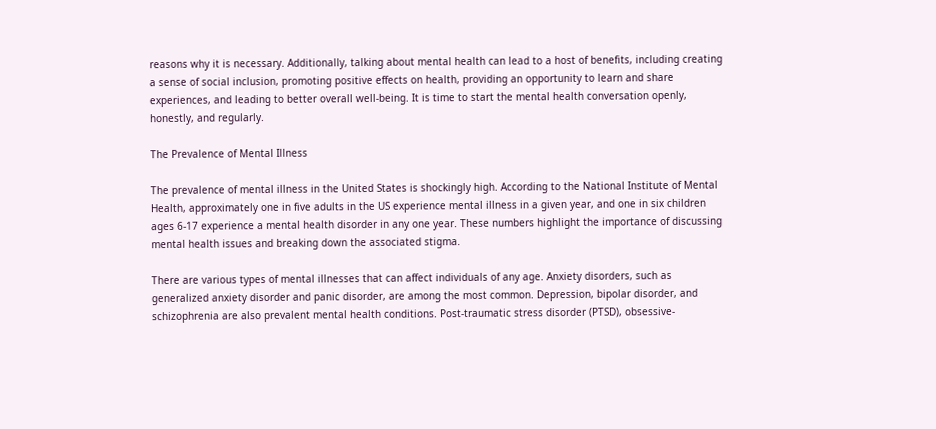reasons why it is necessary. Additionally, talking about mental health can lead to a host of benefits, including creating a sense of social inclusion, promoting positive effects on health, providing an opportunity to learn and share experiences, and leading to better overall well-being. It is time to start the mental health conversation openly, honestly, and regularly.

The Prevalence of Mental Illness

The prevalence of mental illness in the United States is shockingly high. According to the National Institute of Mental Health, approximately one in five adults in the US experience mental illness in a given year, and one in six children ages 6-17 experience a mental health disorder in any one year. These numbers highlight the importance of discussing mental health issues and breaking down the associated stigma.

There are various types of mental illnesses that can affect individuals of any age. Anxiety disorders, such as generalized anxiety disorder and panic disorder, are among the most common. Depression, bipolar disorder, and schizophrenia are also prevalent mental health conditions. Post-traumatic stress disorder (PTSD), obsessive-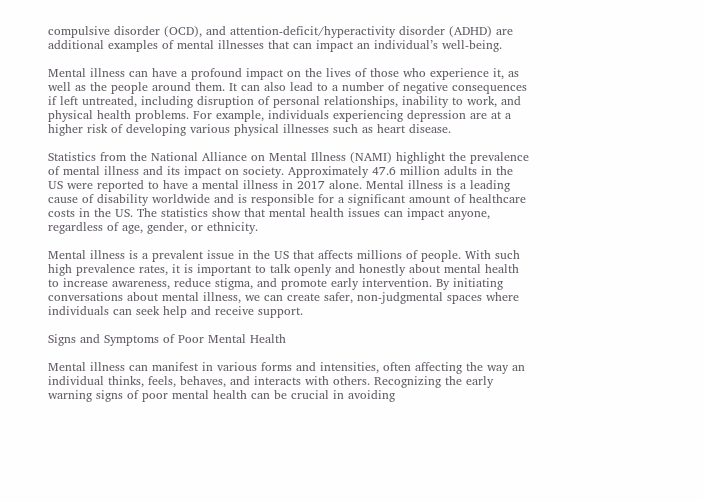compulsive disorder (OCD), and attention-deficit/hyperactivity disorder (ADHD) are additional examples of mental illnesses that can impact an individual’s well-being.

Mental illness can have a profound impact on the lives of those who experience it, as well as the people around them. It can also lead to a number of negative consequences if left untreated, including disruption of personal relationships, inability to work, and physical health problems. For example, individuals experiencing depression are at a higher risk of developing various physical illnesses such as heart disease.

Statistics from the National Alliance on Mental Illness (NAMI) highlight the prevalence of mental illness and its impact on society. Approximately 47.6 million adults in the US were reported to have a mental illness in 2017 alone. Mental illness is a leading cause of disability worldwide and is responsible for a significant amount of healthcare costs in the US. The statistics show that mental health issues can impact anyone, regardless of age, gender, or ethnicity.

Mental illness is a prevalent issue in the US that affects millions of people. With such high prevalence rates, it is important to talk openly and honestly about mental health to increase awareness, reduce stigma, and promote early intervention. By initiating conversations about mental illness, we can create safer, non-judgmental spaces where individuals can seek help and receive support.

Signs and Symptoms of Poor Mental Health

Mental illness can manifest in various forms and intensities, often affecting the way an individual thinks, feels, behaves, and interacts with others. Recognizing the early warning signs of poor mental health can be crucial in avoiding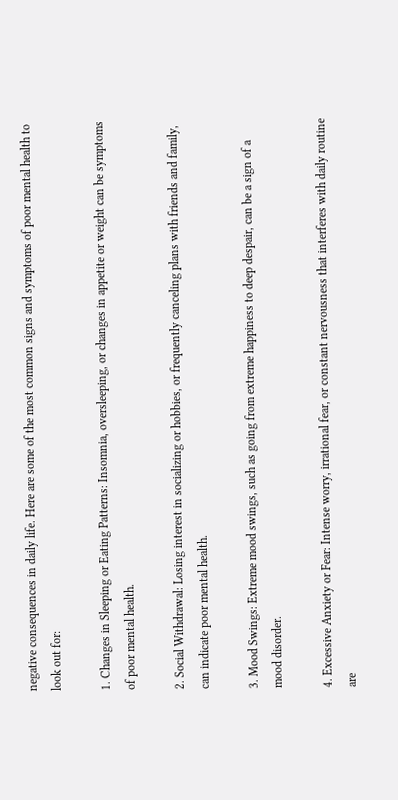negative consequences in daily life. Here are some of the most common signs and symptoms of poor mental health to look out for:

1. Changes in Sleeping or Eating Patterns: Insomnia, oversleeping, or changes in appetite or weight can be symptoms of poor mental health.

2. Social Withdrawal: Losing interest in socializing or hobbies, or frequently canceling plans with friends and family, can indicate poor mental health.

3. Mood Swings: Extreme mood swings, such as going from extreme happiness to deep despair, can be a sign of a mood disorder.

4. Excessive Anxiety or Fear: Intense worry, irrational fear, or constant nervousness that interferes with daily routine are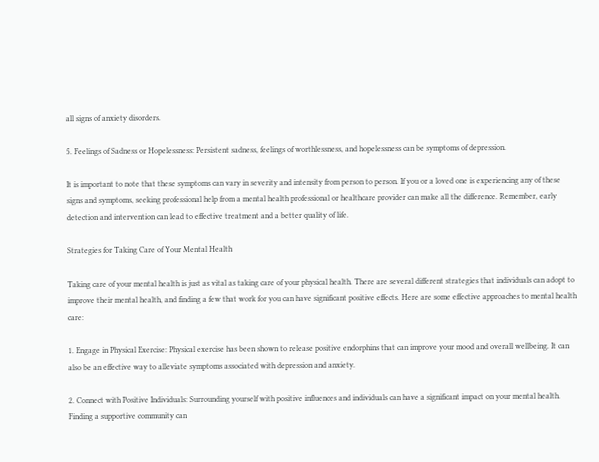all signs of anxiety disorders.

5. Feelings of Sadness or Hopelessness: Persistent sadness, feelings of worthlessness, and hopelessness can be symptoms of depression.

It is important to note that these symptoms can vary in severity and intensity from person to person. If you or a loved one is experiencing any of these signs and symptoms, seeking professional help from a mental health professional or healthcare provider can make all the difference. Remember, early detection and intervention can lead to effective treatment and a better quality of life.

Strategies for Taking Care of Your Mental Health

Taking care of your mental health is just as vital as taking care of your physical health. There are several different strategies that individuals can adopt to improve their mental health, and finding a few that work for you can have significant positive effects. Here are some effective approaches to mental health care:

1. Engage in Physical Exercise: Physical exercise has been shown to release positive endorphins that can improve your mood and overall wellbeing. It can also be an effective way to alleviate symptoms associated with depression and anxiety.

2. Connect with Positive Individuals: Surrounding yourself with positive influences and individuals can have a significant impact on your mental health. Finding a supportive community can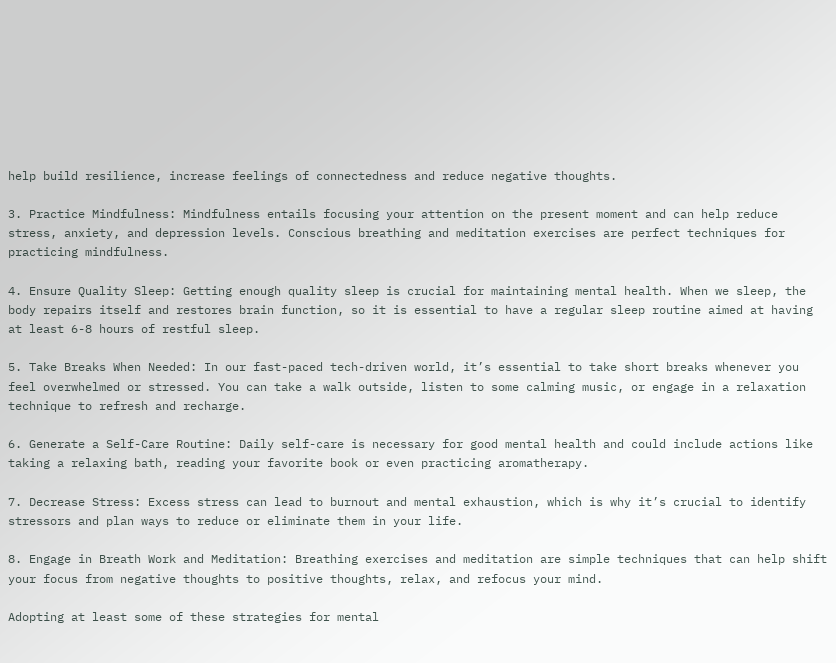help build resilience, increase feelings of connectedness and reduce negative thoughts.

3. Practice Mindfulness: Mindfulness entails focusing your attention on the present moment and can help reduce stress, anxiety, and depression levels. Conscious breathing and meditation exercises are perfect techniques for practicing mindfulness.

4. Ensure Quality Sleep: Getting enough quality sleep is crucial for maintaining mental health. When we sleep, the body repairs itself and restores brain function, so it is essential to have a regular sleep routine aimed at having at least 6-8 hours of restful sleep.

5. Take Breaks When Needed: In our fast-paced tech-driven world, it’s essential to take short breaks whenever you feel overwhelmed or stressed. You can take a walk outside, listen to some calming music, or engage in a relaxation technique to refresh and recharge.

6. Generate a Self-Care Routine: Daily self-care is necessary for good mental health and could include actions like taking a relaxing bath, reading your favorite book or even practicing aromatherapy.

7. Decrease Stress: Excess stress can lead to burnout and mental exhaustion, which is why it’s crucial to identify stressors and plan ways to reduce or eliminate them in your life.

8. Engage in Breath Work and Meditation: Breathing exercises and meditation are simple techniques that can help shift your focus from negative thoughts to positive thoughts, relax, and refocus your mind.

Adopting at least some of these strategies for mental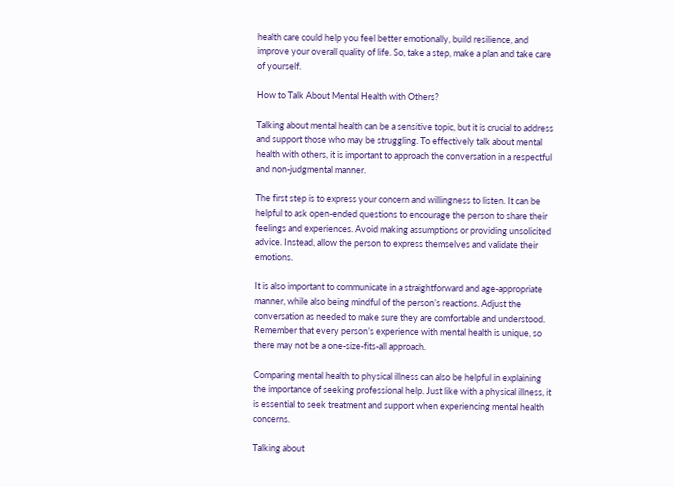health care could help you feel better emotionally, build resilience, and improve your overall quality of life. So, take a step, make a plan and take care of yourself.

How to Talk About Mental Health with Others?

Talking about mental health can be a sensitive topic, but it is crucial to address and support those who may be struggling. To effectively talk about mental health with others, it is important to approach the conversation in a respectful and non-judgmental manner.

The first step is to express your concern and willingness to listen. It can be helpful to ask open-ended questions to encourage the person to share their feelings and experiences. Avoid making assumptions or providing unsolicited advice. Instead, allow the person to express themselves and validate their emotions.

It is also important to communicate in a straightforward and age-appropriate manner, while also being mindful of the person’s reactions. Adjust the conversation as needed to make sure they are comfortable and understood. Remember that every person’s experience with mental health is unique, so there may not be a one-size-fits-all approach.

Comparing mental health to physical illness can also be helpful in explaining the importance of seeking professional help. Just like with a physical illness, it is essential to seek treatment and support when experiencing mental health concerns.

Talking about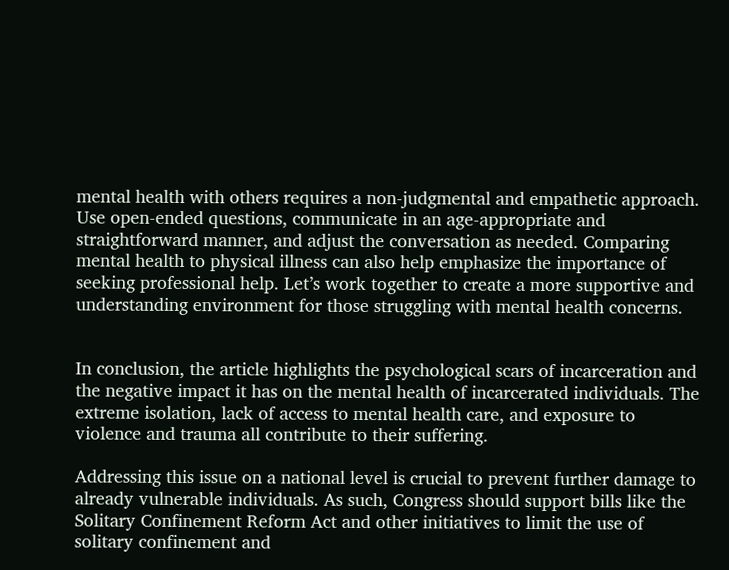mental health with others requires a non-judgmental and empathetic approach. Use open-ended questions, communicate in an age-appropriate and straightforward manner, and adjust the conversation as needed. Comparing mental health to physical illness can also help emphasize the importance of seeking professional help. Let’s work together to create a more supportive and understanding environment for those struggling with mental health concerns.


In conclusion, the article highlights the psychological scars of incarceration and the negative impact it has on the mental health of incarcerated individuals. The extreme isolation, lack of access to mental health care, and exposure to violence and trauma all contribute to their suffering.

Addressing this issue on a national level is crucial to prevent further damage to already vulnerable individuals. As such, Congress should support bills like the Solitary Confinement Reform Act and other initiatives to limit the use of solitary confinement and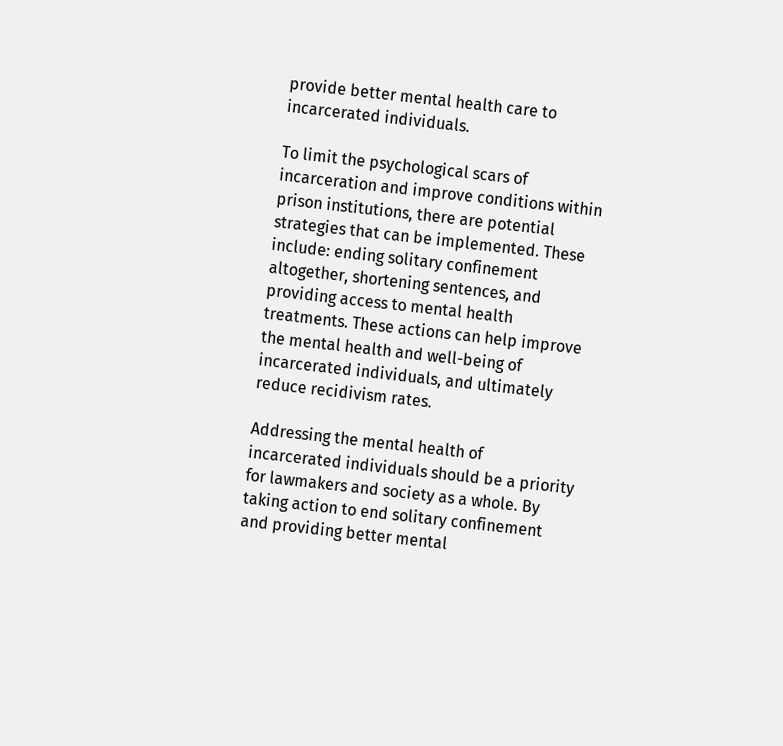provide better mental health care to incarcerated individuals.

To limit the psychological scars of incarceration and improve conditions within prison institutions, there are potential strategies that can be implemented. These include: ending solitary confinement altogether, shortening sentences, and providing access to mental health treatments. These actions can help improve the mental health and well-being of incarcerated individuals, and ultimately reduce recidivism rates.

Addressing the mental health of incarcerated individuals should be a priority for lawmakers and society as a whole. By taking action to end solitary confinement and providing better mental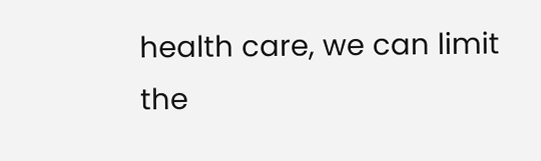health care, we can limit the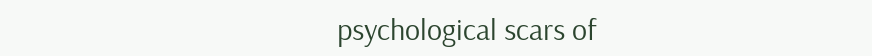psychological scars of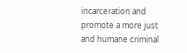incarceration and promote a more just and humane criminal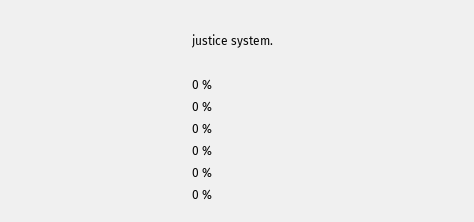justice system.

0 %
0 %
0 %
0 %
0 %
0 %